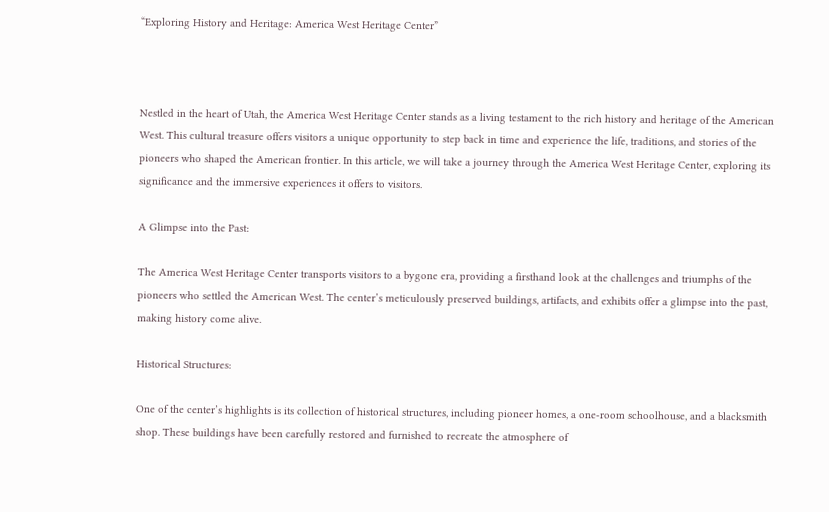“Exploring History and Heritage: America West Heritage Center”



Nestled in the heart of Utah, the America West Heritage Center stands as a living testament to the rich history and heritage of the American West. This cultural treasure offers visitors a unique opportunity to step back in time and experience the life, traditions, and stories of the pioneers who shaped the American frontier. In this article, we will take a journey through the America West Heritage Center, exploring its significance and the immersive experiences it offers to visitors.

A Glimpse into the Past:

The America West Heritage Center transports visitors to a bygone era, providing a firsthand look at the challenges and triumphs of the pioneers who settled the American West. The center’s meticulously preserved buildings, artifacts, and exhibits offer a glimpse into the past, making history come alive.

Historical Structures:

One of the center’s highlights is its collection of historical structures, including pioneer homes, a one-room schoolhouse, and a blacksmith shop. These buildings have been carefully restored and furnished to recreate the atmosphere of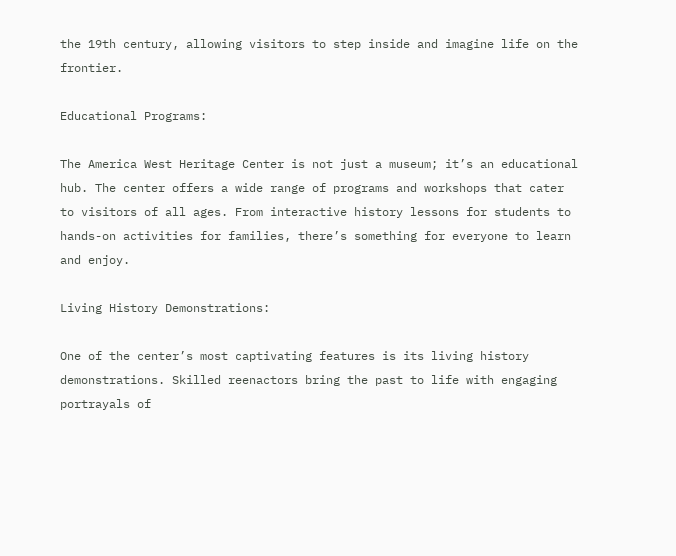the 19th century, allowing visitors to step inside and imagine life on the frontier.

Educational Programs:

The America West Heritage Center is not just a museum; it’s an educational hub. The center offers a wide range of programs and workshops that cater to visitors of all ages. From interactive history lessons for students to hands-on activities for families, there’s something for everyone to learn and enjoy.

Living History Demonstrations:

One of the center’s most captivating features is its living history demonstrations. Skilled reenactors bring the past to life with engaging portrayals of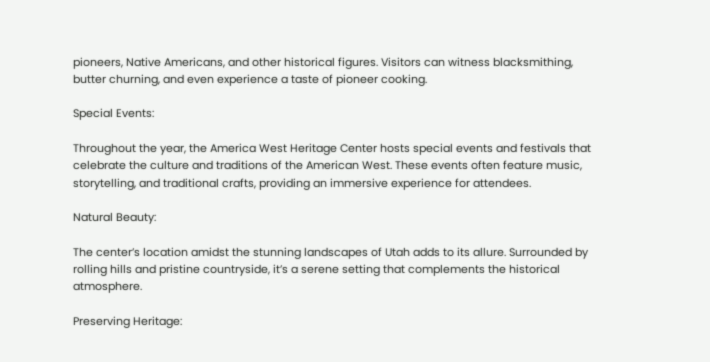pioneers, Native Americans, and other historical figures. Visitors can witness blacksmithing, butter churning, and even experience a taste of pioneer cooking.

Special Events:

Throughout the year, the America West Heritage Center hosts special events and festivals that celebrate the culture and traditions of the American West. These events often feature music, storytelling, and traditional crafts, providing an immersive experience for attendees.

Natural Beauty:

The center’s location amidst the stunning landscapes of Utah adds to its allure. Surrounded by rolling hills and pristine countryside, it’s a serene setting that complements the historical atmosphere.

Preserving Heritage: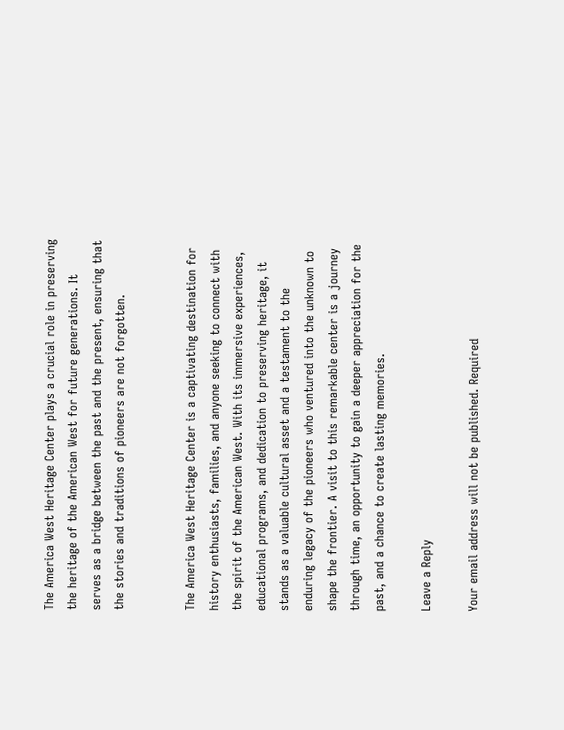The America West Heritage Center plays a crucial role in preserving the heritage of the American West for future generations. It serves as a bridge between the past and the present, ensuring that the stories and traditions of pioneers are not forgotten.


The America West Heritage Center is a captivating destination for history enthusiasts, families, and anyone seeking to connect with the spirit of the American West. With its immersive experiences, educational programs, and dedication to preserving heritage, it stands as a valuable cultural asset and a testament to the enduring legacy of the pioneers who ventured into the unknown to shape the frontier. A visit to this remarkable center is a journey through time, an opportunity to gain a deeper appreciation for the past, and a chance to create lasting memories.

Leave a Reply

Your email address will not be published. Required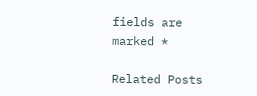fields are marked *

Related Posts